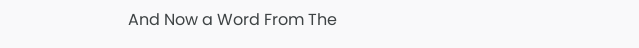And Now a Word From The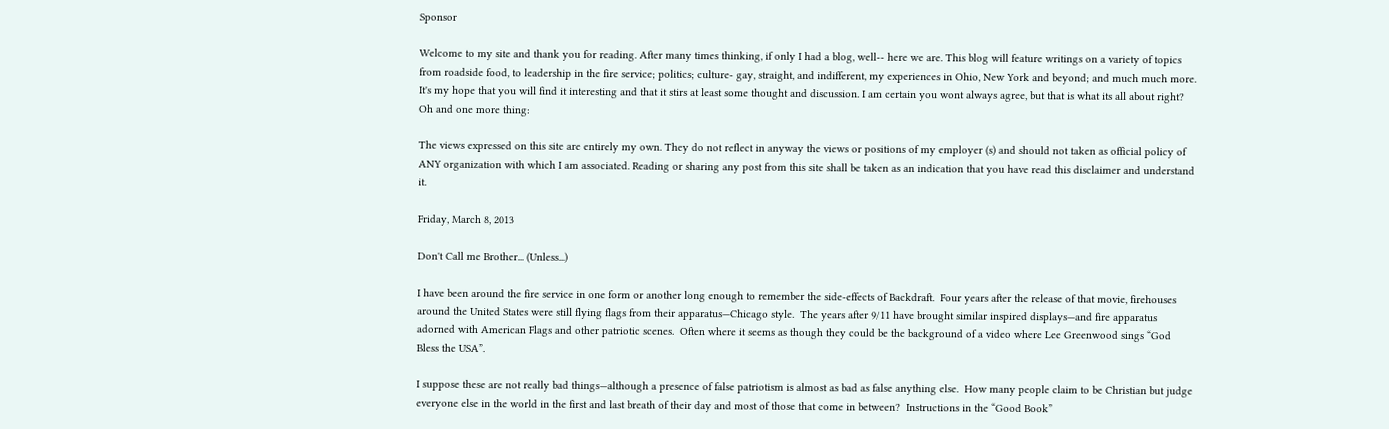Sponsor

Welcome to my site and thank you for reading. After many times thinking, if only I had a blog, well-- here we are. This blog will feature writings on a variety of topics from roadside food, to leadership in the fire service; politics; culture- gay, straight, and indifferent, my experiences in Ohio, New York and beyond; and much much more. It's my hope that you will find it interesting and that it stirs at least some thought and discussion. I am certain you wont always agree, but that is what its all about right? Oh and one more thing:

The views expressed on this site are entirely my own. They do not reflect in anyway the views or positions of my employer (s) and should not taken as official policy of ANY organization with which I am associated. Reading or sharing any post from this site shall be taken as an indication that you have read this disclaimer and understand it.

Friday, March 8, 2013

Don't Call me Brother... (Unless...)

I have been around the fire service in one form or another long enough to remember the side-effects of Backdraft.  Four years after the release of that movie, firehouses around the United States were still flying flags from their apparatus—Chicago style.  The years after 9/11 have brought similar inspired displays—and fire apparatus adorned with American Flags and other patriotic scenes.  Often where it seems as though they could be the background of a video where Lee Greenwood sings “God Bless the USA”.

I suppose these are not really bad things—although a presence of false patriotism is almost as bad as false anything else.  How many people claim to be Christian but judge everyone else in the world in the first and last breath of their day and most of those that come in between?  Instructions in the “Good Book”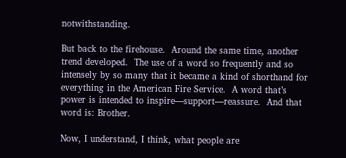notwithstanding.

But back to the firehouse.  Around the same time, another trend developed.  The use of a word so frequently and so intensely by so many that it became a kind of shorthand for everything in the American Fire Service.  A word that’s power is intended to inspire—support—reassure.  And that word is: Brother.

Now, I understand, I think, what people are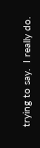trying to say.  I really do.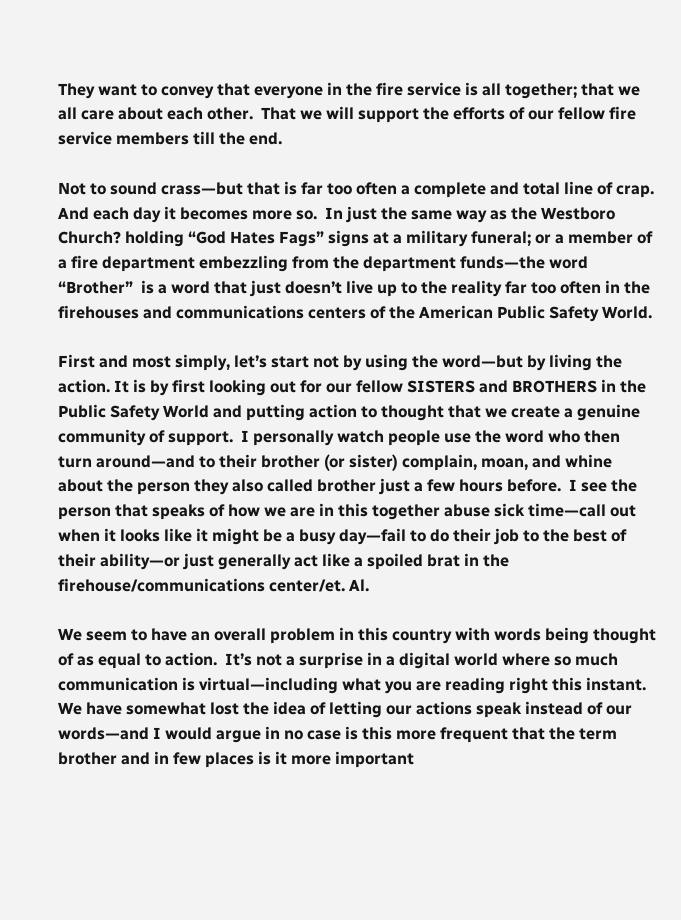They want to convey that everyone in the fire service is all together; that we all care about each other.  That we will support the efforts of our fellow fire service members till the end.

Not to sound crass—but that is far too often a complete and total line of crap.  And each day it becomes more so.  In just the same way as the Westboro Church? holding “God Hates Fags” signs at a military funeral; or a member of a fire department embezzling from the department funds—the word “Brother”  is a word that just doesn’t live up to the reality far too often in the firehouses and communications centers of the American Public Safety World.

First and most simply, let’s start not by using the word—but by living the action. It is by first looking out for our fellow SISTERS and BROTHERS in the Public Safety World and putting action to thought that we create a genuine community of support.  I personally watch people use the word who then turn around—and to their brother (or sister) complain, moan, and whine about the person they also called brother just a few hours before.  I see the person that speaks of how we are in this together abuse sick time—call out when it looks like it might be a busy day—fail to do their job to the best of their ability—or just generally act like a spoiled brat in the firehouse/communications center/et. Al.

We seem to have an overall problem in this country with words being thought of as equal to action.  It’s not a surprise in a digital world where so much communication is virtual—including what you are reading right this instant. We have somewhat lost the idea of letting our actions speak instead of our words—and I would argue in no case is this more frequent that the term brother and in few places is it more important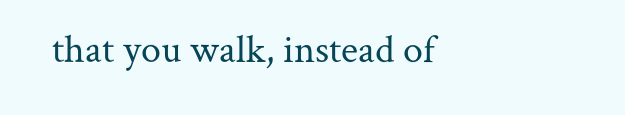that you walk, instead of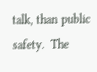talk, than public safety.  The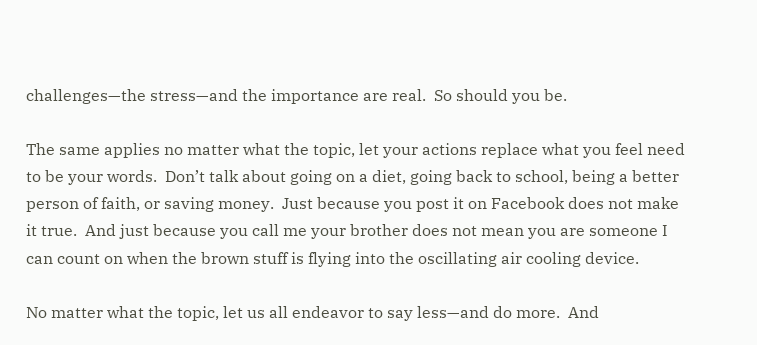challenges—the stress—and the importance are real.  So should you be.

The same applies no matter what the topic, let your actions replace what you feel need to be your words.  Don’t talk about going on a diet, going back to school, being a better person of faith, or saving money.  Just because you post it on Facebook does not make it true.  And just because you call me your brother does not mean you are someone I can count on when the brown stuff is flying into the oscillating air cooling device.

No matter what the topic, let us all endeavor to say less—and do more.  And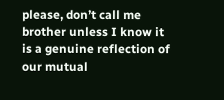please, don’t call me brother unless I know it is a genuine reflection of our mutual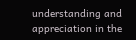understanding and appreciation in the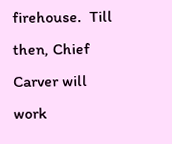firehouse.  Till then, Chief Carver will work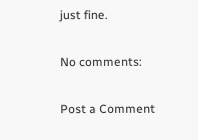just fine.

No comments:

Post a Comment